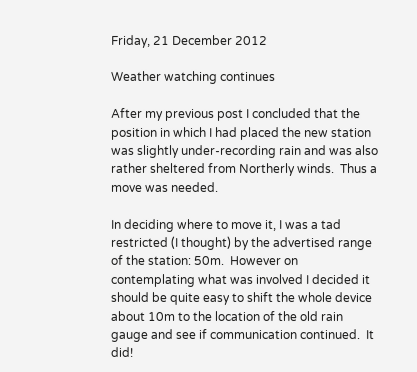Friday, 21 December 2012

Weather watching continues

After my previous post I concluded that the position in which I had placed the new station was slightly under-recording rain and was also rather sheltered from Northerly winds.  Thus a move was needed.

In deciding where to move it, I was a tad restricted (I thought) by the advertised range of the station: 50m.  However on contemplating what was involved I decided it should be quite easy to shift the whole device about 10m to the location of the old rain gauge and see if communication continued.  It did!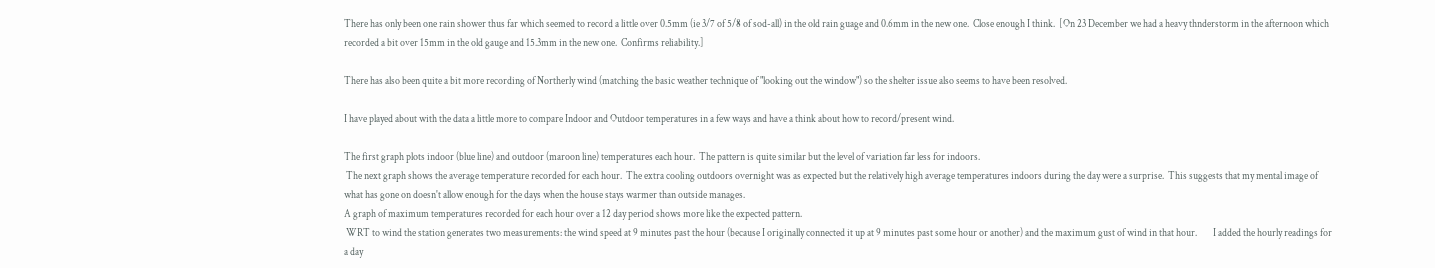There has only been one rain shower thus far which seemed to record a little over 0.5mm (ie 3/7 of 5/8 of sod-all) in the old rain guage and 0.6mm in the new one.  Close enough I think.  [On 23 December we had a heavy thnderstorm in the afternoon which recorded a bit over 15mm in the old gauge and 15.3mm in the new one.  Confirms reliability.]

There has also been quite a bit more recording of Northerly wind (matching the basic weather technique of "looking out the window") so the shelter issue also seems to have been resolved.

I have played about with the data a little more to compare Indoor and Outdoor temperatures in a few ways and have a think about how to record/present wind.

The first graph plots indoor (blue line) and outdoor (maroon line) temperatures each hour.  The pattern is quite similar but the level of variation far less for indoors.
 The next graph shows the average temperature recorded for each hour.  The extra cooling outdoors overnight was as expected but the relatively high average temperatures indoors during the day were a surprise.  This suggests that my mental image of what has gone on doesn't allow enough for the days when the house stays warmer than outside manages.
A graph of maximum temperatures recorded for each hour over a 12 day period shows more like the expected pattern.
 WRT to wind the station generates two measurements: the wind speed at 9 minutes past the hour (because I originally connected it up at 9 minutes past some hour or another) and the maximum gust of wind in that hour.        I added the hourly readings for a day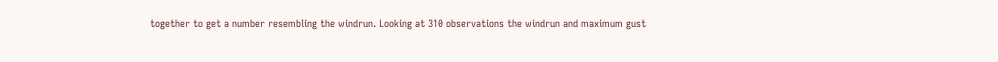together to get a number resembling the windrun. Looking at 310 observations the windrun and maximum gust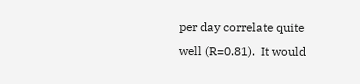per day correlate quite well (R=0.81).  It would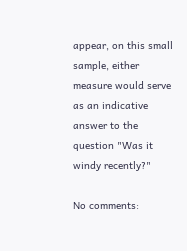appear, on this small sample, either measure would serve as an indicative answer to the question "Was it windy recently?"

No comments: